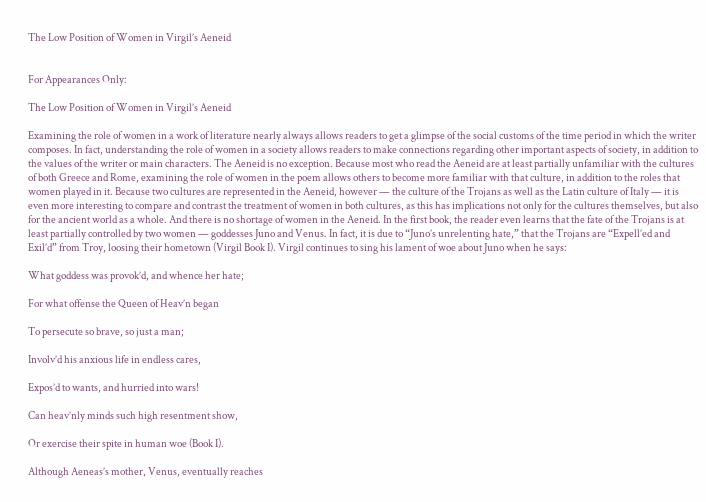The Low Position of Women in Virgil’s Aeneid


For Appearances Only:

The Low Position of Women in Virgil’s Aeneid

Examining the role of women in a work of literature nearly always allows readers to get a glimpse of the social customs of the time period in which the writer composes. In fact, understanding the role of women in a society allows readers to make connections regarding other important aspects of society, in addition to the values of the writer or main characters. The Aeneid is no exception. Because most who read the Aeneid are at least partially unfamiliar with the cultures of both Greece and Rome, examining the role of women in the poem allows others to become more familiar with that culture, in addition to the roles that women played in it. Because two cultures are represented in the Aeneid, however — the culture of the Trojans as well as the Latin culture of Italy — it is even more interesting to compare and contrast the treatment of women in both cultures, as this has implications not only for the cultures themselves, but also for the ancient world as a whole. And there is no shortage of women in the Aeneid. In the first book, the reader even learns that the fate of the Trojans is at least partially controlled by two women — goddesses Juno and Venus. In fact, it is due to “Juno’s unrelenting hate,” that the Trojans are “Expell’ed and Exil’d” from Troy, loosing their hometown (Virgil Book I). Virgil continues to sing his lament of woe about Juno when he says:

What goddess was provok’d, and whence her hate;

For what offense the Queen of Heav’n began

To persecute so brave, so just a man;

Involv’d his anxious life in endless cares,

Expos’d to wants, and hurried into wars!

Can heav’nly minds such high resentment show,

Or exercise their spite in human woe (Book I).

Although Aeneas’s mother, Venus, eventually reaches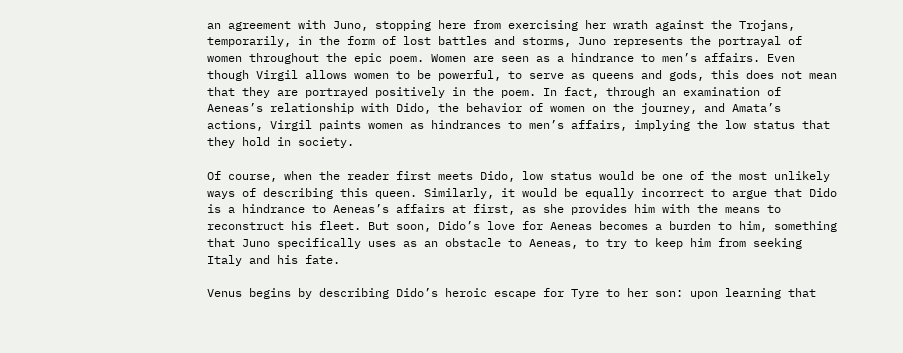an agreement with Juno, stopping here from exercising her wrath against the Trojans, temporarily, in the form of lost battles and storms, Juno represents the portrayal of women throughout the epic poem. Women are seen as a hindrance to men’s affairs. Even though Virgil allows women to be powerful, to serve as queens and gods, this does not mean that they are portrayed positively in the poem. In fact, through an examination of Aeneas’s relationship with Dido, the behavior of women on the journey, and Amata’s actions, Virgil paints women as hindrances to men’s affairs, implying the low status that they hold in society.

Of course, when the reader first meets Dido, low status would be one of the most unlikely ways of describing this queen. Similarly, it would be equally incorrect to argue that Dido is a hindrance to Aeneas’s affairs at first, as she provides him with the means to reconstruct his fleet. But soon, Dido’s love for Aeneas becomes a burden to him, something that Juno specifically uses as an obstacle to Aeneas, to try to keep him from seeking Italy and his fate.

Venus begins by describing Dido’s heroic escape for Tyre to her son: upon learning that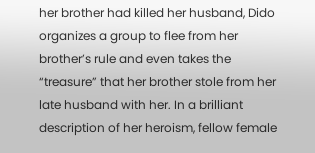her brother had killed her husband, Dido organizes a group to flee from her brother’s rule and even takes the “treasure” that her brother stole from her late husband with her. In a brilliant description of her heroism, fellow female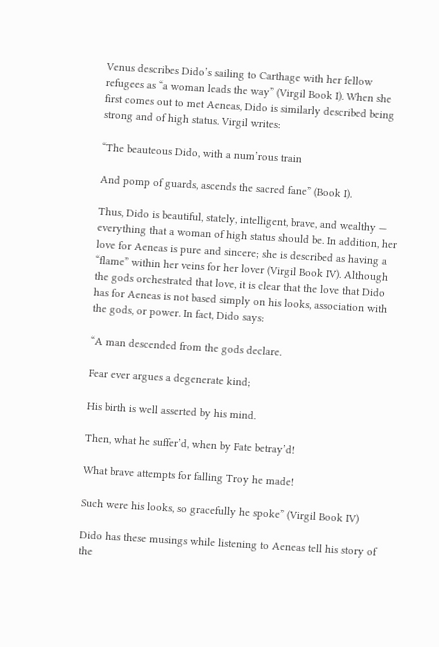Venus describes Dido’s sailing to Carthage with her fellow refugees as “a woman leads the way” (Virgil Book I). When she first comes out to met Aeneas, Dido is similarly described being strong and of high status. Virgil writes:

“The beauteous Dido, with a num’rous train

And pomp of guards, ascends the sacred fane” (Book I).

Thus, Dido is beautiful, stately, intelligent, brave, and wealthy — everything that a woman of high status should be. In addition, her love for Aeneas is pure and sincere; she is described as having a “flame” within her veins for her lover (Virgil Book IV). Although the gods orchestrated that love, it is clear that the love that Dido has for Aeneas is not based simply on his looks, association with the gods, or power. In fact, Dido says:

“A man descended from the gods declare.

Fear ever argues a degenerate kind;

His birth is well asserted by his mind.

Then, what he suffer’d, when by Fate betray’d!

What brave attempts for falling Troy he made!

Such were his looks, so gracefully he spoke” (Virgil Book IV)

Dido has these musings while listening to Aeneas tell his story of the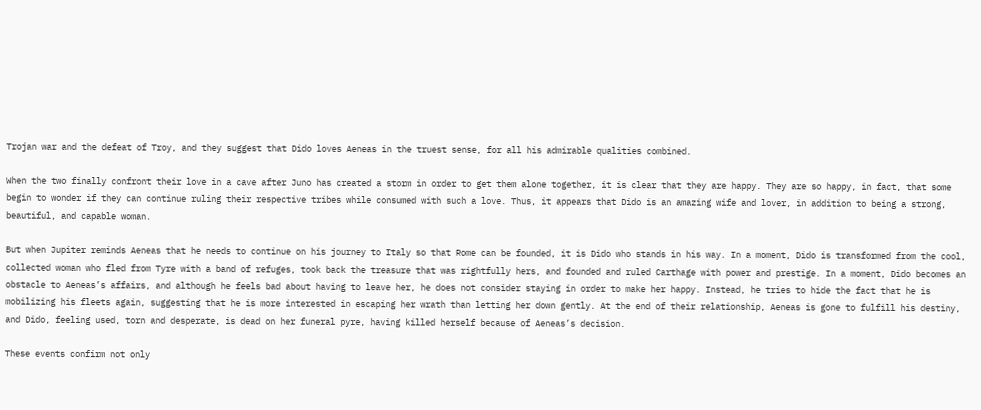Trojan war and the defeat of Troy, and they suggest that Dido loves Aeneas in the truest sense, for all his admirable qualities combined.

When the two finally confront their love in a cave after Juno has created a storm in order to get them alone together, it is clear that they are happy. They are so happy, in fact, that some begin to wonder if they can continue ruling their respective tribes while consumed with such a love. Thus, it appears that Dido is an amazing wife and lover, in addition to being a strong, beautiful, and capable woman.

But when Jupiter reminds Aeneas that he needs to continue on his journey to Italy so that Rome can be founded, it is Dido who stands in his way. In a moment, Dido is transformed from the cool, collected woman who fled from Tyre with a band of refuges, took back the treasure that was rightfully hers, and founded and ruled Carthage with power and prestige. In a moment, Dido becomes an obstacle to Aeneas’s affairs, and although he feels bad about having to leave her, he does not consider staying in order to make her happy. Instead, he tries to hide the fact that he is mobilizing his fleets again, suggesting that he is more interested in escaping her wrath than letting her down gently. At the end of their relationship, Aeneas is gone to fulfill his destiny, and Dido, feeling used, torn and desperate, is dead on her funeral pyre, having killed herself because of Aeneas’s decision.

These events confirm not only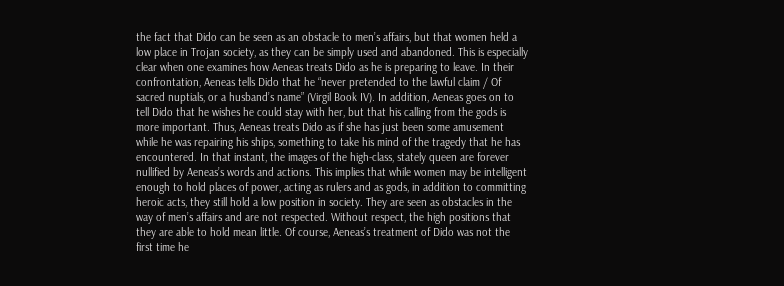the fact that Dido can be seen as an obstacle to men’s affairs, but that women held a low place in Trojan society, as they can be simply used and abandoned. This is especially clear when one examines how Aeneas treats Dido as he is preparing to leave. In their confrontation, Aeneas tells Dido that he “never pretended to the lawful claim / Of sacred nuptials, or a husband’s name” (Virgil Book IV). In addition, Aeneas goes on to tell Dido that he wishes he could stay with her, but that his calling from the gods is more important. Thus, Aeneas treats Dido as if she has just been some amusement while he was repairing his ships, something to take his mind of the tragedy that he has encountered. In that instant, the images of the high-class, stately queen are forever nullified by Aeneas’s words and actions. This implies that while women may be intelligent enough to hold places of power, acting as rulers and as gods, in addition to committing heroic acts, they still hold a low position in society. They are seen as obstacles in the way of men’s affairs and are not respected. Without respect, the high positions that they are able to hold mean little. Of course, Aeneas’s treatment of Dido was not the first time he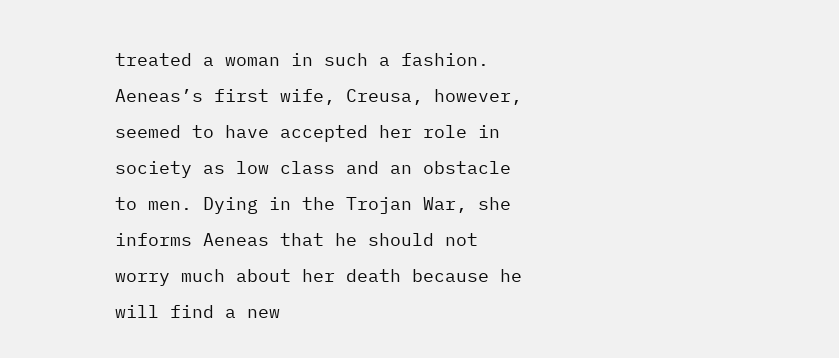treated a woman in such a fashion. Aeneas’s first wife, Creusa, however, seemed to have accepted her role in society as low class and an obstacle to men. Dying in the Trojan War, she informs Aeneas that he should not worry much about her death because he will find a new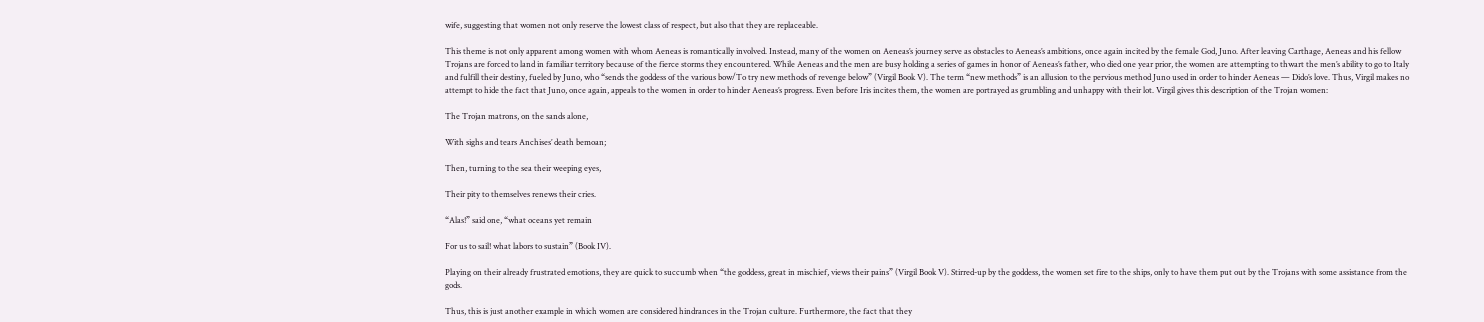wife, suggesting that women not only reserve the lowest class of respect, but also that they are replaceable.

This theme is not only apparent among women with whom Aeneas is romantically involved. Instead, many of the women on Aeneas’s journey serve as obstacles to Aeneas’s ambitions, once again incited by the female God, Juno. After leaving Carthage, Aeneas and his fellow Trojans are forced to land in familiar territory because of the fierce storms they encountered. While Aeneas and the men are busy holding a series of games in honor of Aeneas’s father, who died one year prior, the women are attempting to thwart the men’s ability to go to Italy and fulfill their destiny, fueled by Juno, who “sends the goddess of the various bow/To try new methods of revenge below” (Virgil Book V). The term “new methods” is an allusion to the pervious method Juno used in order to hinder Aeneas — Dido’s love. Thus, Virgil makes no attempt to hide the fact that Juno, once again, appeals to the women in order to hinder Aeneas’s progress. Even before Iris incites them, the women are portrayed as grumbling and unhappy with their lot. Virgil gives this description of the Trojan women:

The Trojan matrons, on the sands alone,

With sighs and tears Anchises’ death bemoan;

Then, turning to the sea their weeping eyes,

Their pity to themselves renews their cries.

“Alas!” said one, “what oceans yet remain

For us to sail! what labors to sustain” (Book IV).

Playing on their already frustrated emotions, they are quick to succumb when “the goddess, great in mischief, views their pains” (Virgil Book V). Stirred-up by the goddess, the women set fire to the ships, only to have them put out by the Trojans with some assistance from the gods.

Thus, this is just another example in which women are considered hindrances in the Trojan culture. Furthermore, the fact that they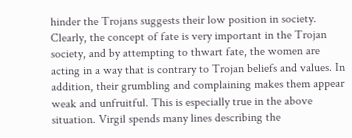hinder the Trojans suggests their low position in society. Clearly, the concept of fate is very important in the Trojan society, and by attempting to thwart fate, the women are acting in a way that is contrary to Trojan beliefs and values. In addition, their grumbling and complaining makes them appear weak and unfruitful. This is especially true in the above situation. Virgil spends many lines describing the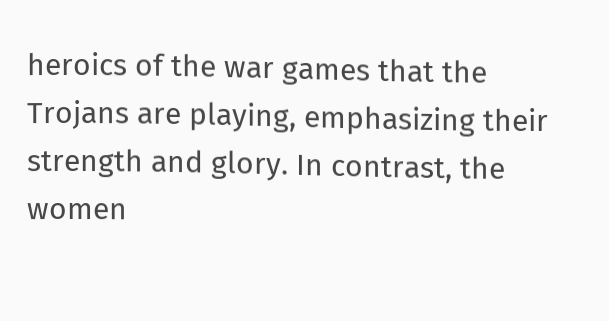heroics of the war games that the Trojans are playing, emphasizing their strength and glory. In contrast, the women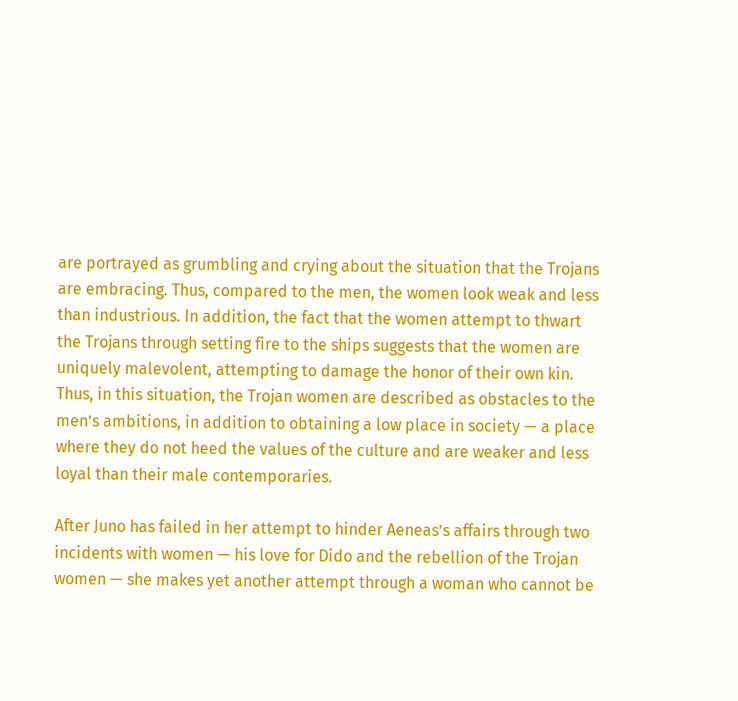are portrayed as grumbling and crying about the situation that the Trojans are embracing. Thus, compared to the men, the women look weak and less than industrious. In addition, the fact that the women attempt to thwart the Trojans through setting fire to the ships suggests that the women are uniquely malevolent, attempting to damage the honor of their own kin. Thus, in this situation, the Trojan women are described as obstacles to the men’s ambitions, in addition to obtaining a low place in society — a place where they do not heed the values of the culture and are weaker and less loyal than their male contemporaries.

After Juno has failed in her attempt to hinder Aeneas’s affairs through two incidents with women — his love for Dido and the rebellion of the Trojan women — she makes yet another attempt through a woman who cannot be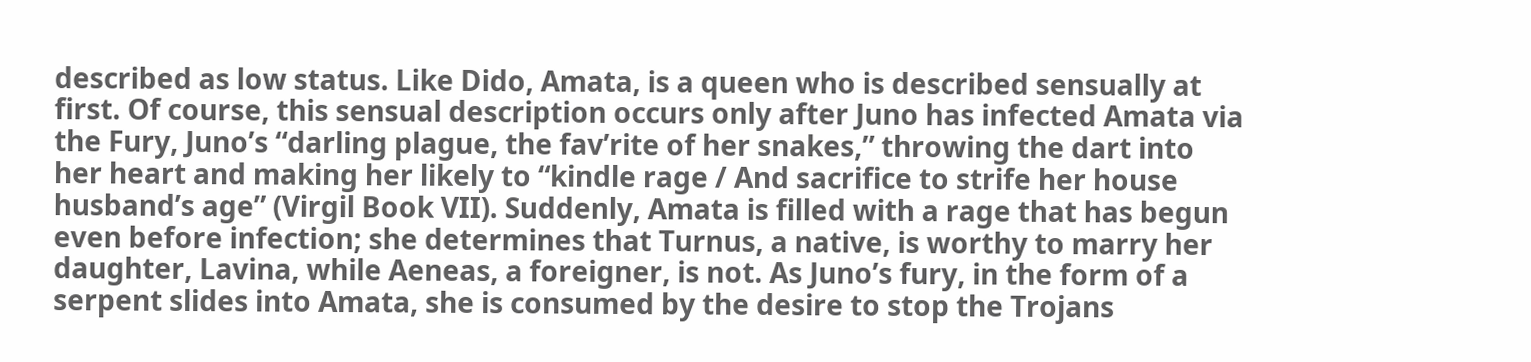described as low status. Like Dido, Amata, is a queen who is described sensually at first. Of course, this sensual description occurs only after Juno has infected Amata via the Fury, Juno’s “darling plague, the fav’rite of her snakes,” throwing the dart into her heart and making her likely to “kindle rage / And sacrifice to strife her house husband’s age” (Virgil Book VII). Suddenly, Amata is filled with a rage that has begun even before infection; she determines that Turnus, a native, is worthy to marry her daughter, Lavina, while Aeneas, a foreigner, is not. As Juno’s fury, in the form of a serpent slides into Amata, she is consumed by the desire to stop the Trojans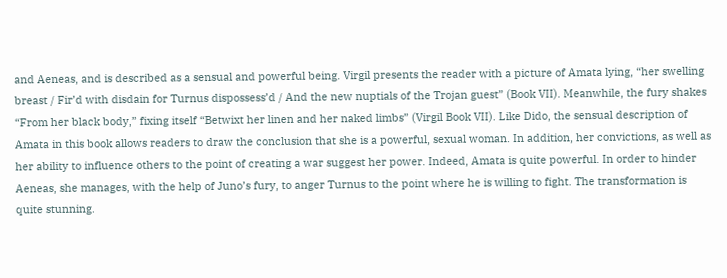and Aeneas, and is described as a sensual and powerful being. Virgil presents the reader with a picture of Amata lying, “her swelling breast / Fir’d with disdain for Turnus dispossess’d / And the new nuptials of the Trojan guest” (Book VII). Meanwhile, the fury shakes “From her black body,” fixing itself “Betwixt her linen and her naked limbs” (Virgil Book VII). Like Dido, the sensual description of Amata in this book allows readers to draw the conclusion that she is a powerful, sexual woman. In addition, her convictions, as well as her ability to influence others to the point of creating a war suggest her power. Indeed, Amata is quite powerful. In order to hinder Aeneas, she manages, with the help of Juno’s fury, to anger Turnus to the point where he is willing to fight. The transformation is quite stunning.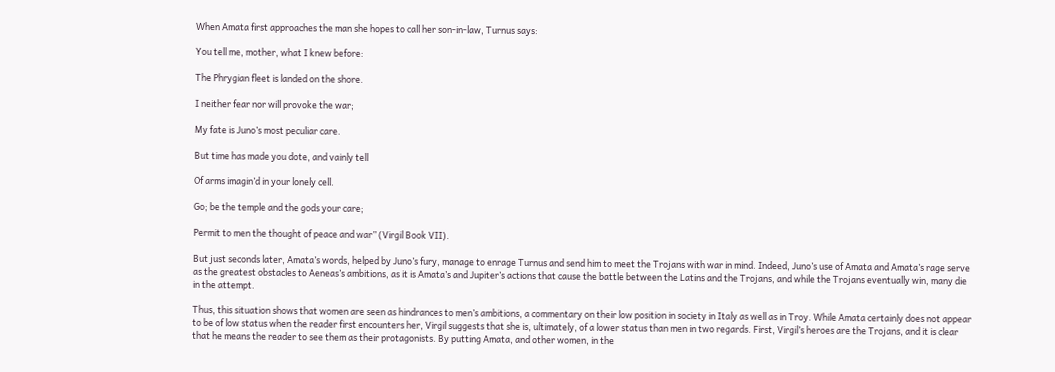When Amata first approaches the man she hopes to call her son-in-law, Turnus says:

You tell me, mother, what I knew before:

The Phrygian fleet is landed on the shore.

I neither fear nor will provoke the war;

My fate is Juno’s most peculiar care.

But time has made you dote, and vainly tell

Of arms imagin’d in your lonely cell.

Go; be the temple and the gods your care;

Permit to men the thought of peace and war” (Virgil Book VII).

But just seconds later, Amata’s words, helped by Juno’s fury, manage to enrage Turnus and send him to meet the Trojans with war in mind. Indeed, Juno’s use of Amata and Amata’s rage serve as the greatest obstacles to Aeneas’s ambitions, as it is Amata’s and Jupiter’s actions that cause the battle between the Latins and the Trojans, and while the Trojans eventually win, many die in the attempt.

Thus, this situation shows that women are seen as hindrances to men’s ambitions, a commentary on their low position in society in Italy as well as in Troy. While Amata certainly does not appear to be of low status when the reader first encounters her, Virgil suggests that she is, ultimately, of a lower status than men in two regards. First, Virgil’s heroes are the Trojans, and it is clear that he means the reader to see them as their protagonists. By putting Amata, and other women, in the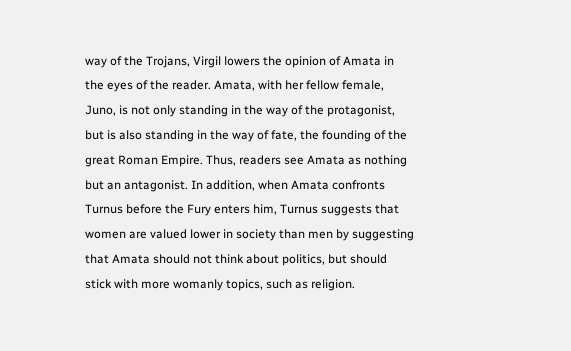way of the Trojans, Virgil lowers the opinion of Amata in the eyes of the reader. Amata, with her fellow female, Juno, is not only standing in the way of the protagonist, but is also standing in the way of fate, the founding of the great Roman Empire. Thus, readers see Amata as nothing but an antagonist. In addition, when Amata confronts Turnus before the Fury enters him, Turnus suggests that women are valued lower in society than men by suggesting that Amata should not think about politics, but should stick with more womanly topics, such as religion.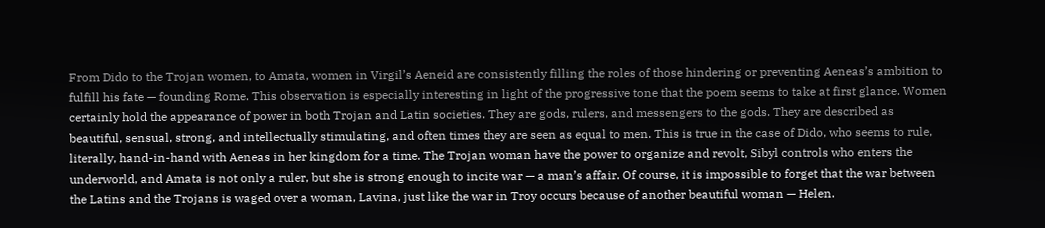From Dido to the Trojan women, to Amata, women in Virgil’s Aeneid are consistently filling the roles of those hindering or preventing Aeneas’s ambition to fulfill his fate — founding Rome. This observation is especially interesting in light of the progressive tone that the poem seems to take at first glance. Women certainly hold the appearance of power in both Trojan and Latin societies. They are gods, rulers, and messengers to the gods. They are described as beautiful, sensual, strong, and intellectually stimulating, and often times they are seen as equal to men. This is true in the case of Dido, who seems to rule, literally, hand-in-hand with Aeneas in her kingdom for a time. The Trojan woman have the power to organize and revolt, Sibyl controls who enters the underworld, and Amata is not only a ruler, but she is strong enough to incite war — a man’s affair. Of course, it is impossible to forget that the war between the Latins and the Trojans is waged over a woman, Lavina, just like the war in Troy occurs because of another beautiful woman — Helen.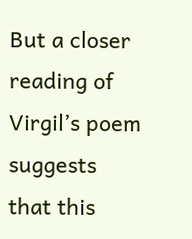But a closer reading of Virgil’s poem suggests that this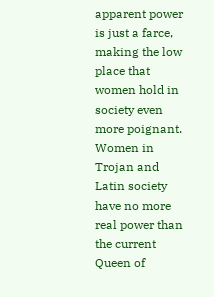apparent power is just a farce, making the low place that women hold in society even more poignant. Women in Trojan and Latin society have no more real power than the current Queen of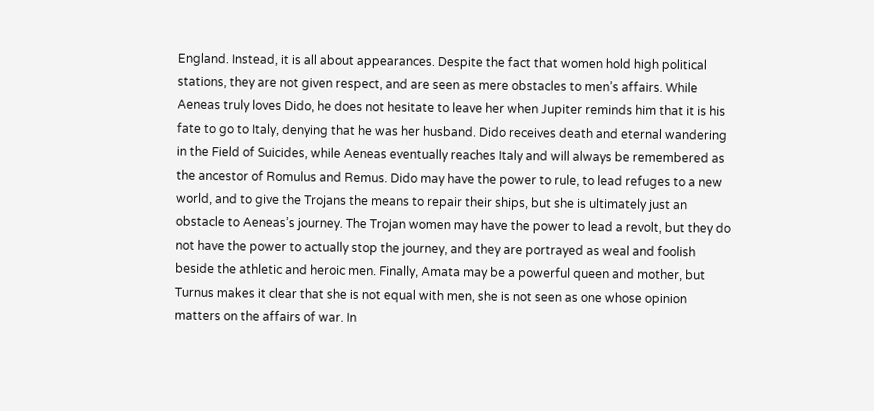England. Instead, it is all about appearances. Despite the fact that women hold high political stations, they are not given respect, and are seen as mere obstacles to men’s affairs. While Aeneas truly loves Dido, he does not hesitate to leave her when Jupiter reminds him that it is his fate to go to Italy, denying that he was her husband. Dido receives death and eternal wandering in the Field of Suicides, while Aeneas eventually reaches Italy and will always be remembered as the ancestor of Romulus and Remus. Dido may have the power to rule, to lead refuges to a new world, and to give the Trojans the means to repair their ships, but she is ultimately just an obstacle to Aeneas’s journey. The Trojan women may have the power to lead a revolt, but they do not have the power to actually stop the journey, and they are portrayed as weal and foolish beside the athletic and heroic men. Finally, Amata may be a powerful queen and mother, but Turnus makes it clear that she is not equal with men, she is not seen as one whose opinion matters on the affairs of war. In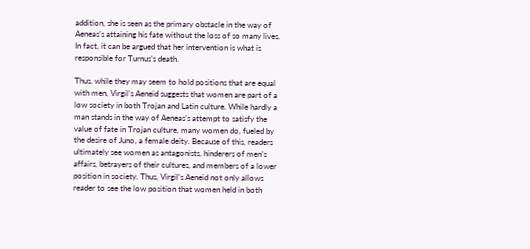addition, she is seen as the primary obstacle in the way of Aeneas’s attaining his fate without the loss of so many lives. In fact, it can be argued that her intervention is what is responsible for Turnus’s death.

Thus, while they may seem to hold positions that are equal with men, Virgil’s Aeneid suggests that women are part of a low society in both Trojan and Latin culture. While hardly a man stands in the way of Aeneas’s attempt to satisfy the value of fate in Trojan culture, many women do, fueled by the desire of Juno, a female deity. Because of this, readers ultimately see women as antagonists, hinderers of men’s affairs, betrayers of their cultures, and members of a lower position in society. Thus, Virgil’s Aeneid not only allows reader to see the low position that women held in both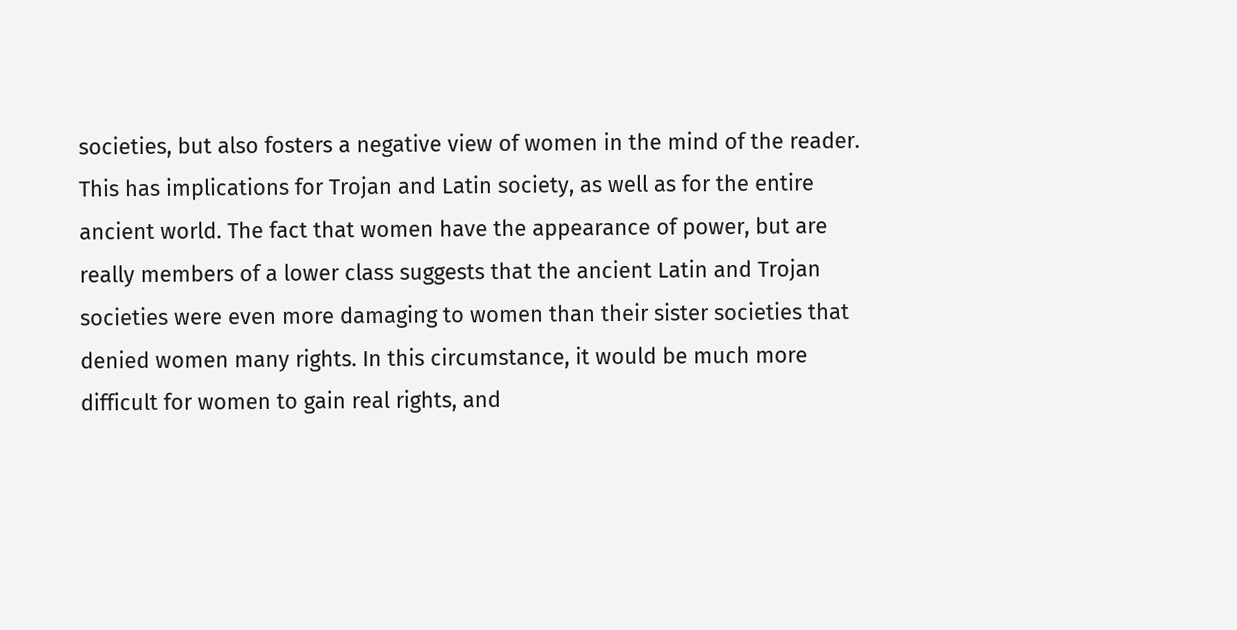societies, but also fosters a negative view of women in the mind of the reader. This has implications for Trojan and Latin society, as well as for the entire ancient world. The fact that women have the appearance of power, but are really members of a lower class suggests that the ancient Latin and Trojan societies were even more damaging to women than their sister societies that denied women many rights. In this circumstance, it would be much more difficult for women to gain real rights, and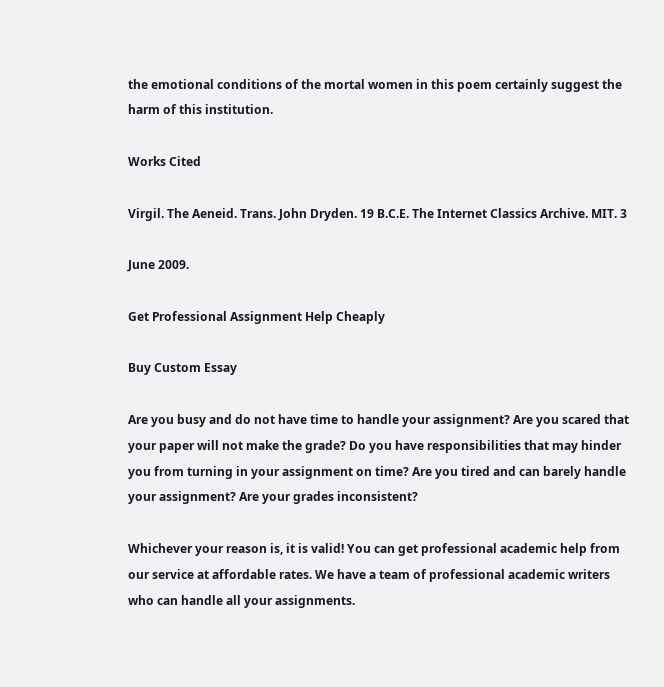the emotional conditions of the mortal women in this poem certainly suggest the harm of this institution.

Works Cited

Virgil. The Aeneid. Trans. John Dryden. 19 B.C.E. The Internet Classics Archive. MIT. 3

June 2009.

Get Professional Assignment Help Cheaply

Buy Custom Essay

Are you busy and do not have time to handle your assignment? Are you scared that your paper will not make the grade? Do you have responsibilities that may hinder you from turning in your assignment on time? Are you tired and can barely handle your assignment? Are your grades inconsistent?

Whichever your reason is, it is valid! You can get professional academic help from our service at affordable rates. We have a team of professional academic writers who can handle all your assignments.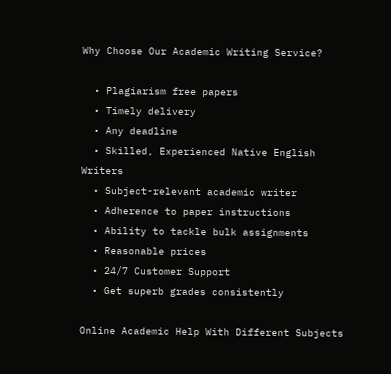Why Choose Our Academic Writing Service?

  • Plagiarism free papers
  • Timely delivery
  • Any deadline
  • Skilled, Experienced Native English Writers
  • Subject-relevant academic writer
  • Adherence to paper instructions
  • Ability to tackle bulk assignments
  • Reasonable prices
  • 24/7 Customer Support
  • Get superb grades consistently

Online Academic Help With Different Subjects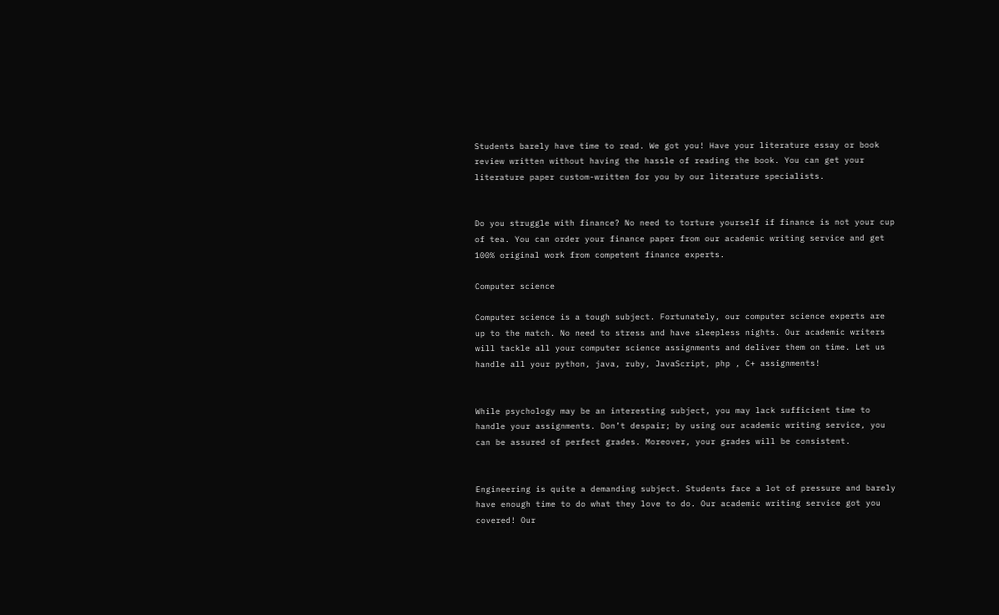Students barely have time to read. We got you! Have your literature essay or book review written without having the hassle of reading the book. You can get your literature paper custom-written for you by our literature specialists.


Do you struggle with finance? No need to torture yourself if finance is not your cup of tea. You can order your finance paper from our academic writing service and get 100% original work from competent finance experts.

Computer science

Computer science is a tough subject. Fortunately, our computer science experts are up to the match. No need to stress and have sleepless nights. Our academic writers will tackle all your computer science assignments and deliver them on time. Let us handle all your python, java, ruby, JavaScript, php , C+ assignments!


While psychology may be an interesting subject, you may lack sufficient time to handle your assignments. Don’t despair; by using our academic writing service, you can be assured of perfect grades. Moreover, your grades will be consistent.


Engineering is quite a demanding subject. Students face a lot of pressure and barely have enough time to do what they love to do. Our academic writing service got you covered! Our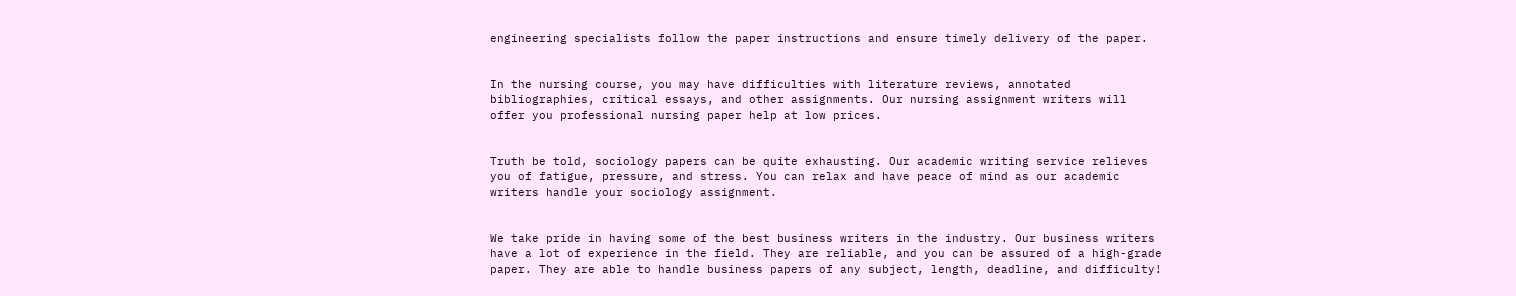engineering specialists follow the paper instructions and ensure timely delivery of the paper.


In the nursing course, you may have difficulties with literature reviews, annotated bibliographies, critical essays, and other assignments. Our nursing assignment writers will offer you professional nursing paper help at low prices.


Truth be told, sociology papers can be quite exhausting. Our academic writing service relieves you of fatigue, pressure, and stress. You can relax and have peace of mind as our academic writers handle your sociology assignment.


We take pride in having some of the best business writers in the industry. Our business writers have a lot of experience in the field. They are reliable, and you can be assured of a high-grade paper. They are able to handle business papers of any subject, length, deadline, and difficulty!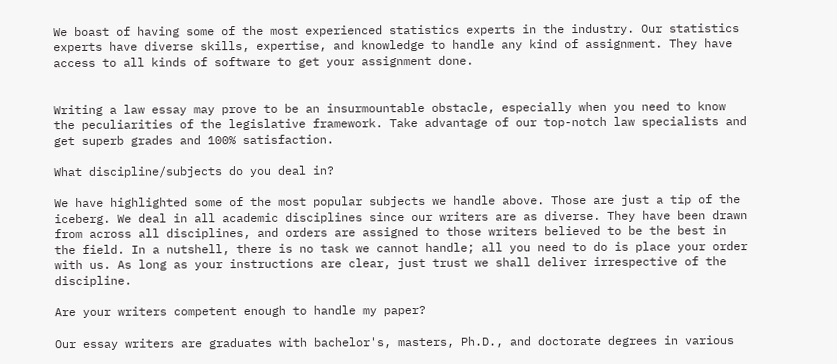We boast of having some of the most experienced statistics experts in the industry. Our statistics experts have diverse skills, expertise, and knowledge to handle any kind of assignment. They have access to all kinds of software to get your assignment done.


Writing a law essay may prove to be an insurmountable obstacle, especially when you need to know the peculiarities of the legislative framework. Take advantage of our top-notch law specialists and get superb grades and 100% satisfaction.

What discipline/subjects do you deal in?

We have highlighted some of the most popular subjects we handle above. Those are just a tip of the iceberg. We deal in all academic disciplines since our writers are as diverse. They have been drawn from across all disciplines, and orders are assigned to those writers believed to be the best in the field. In a nutshell, there is no task we cannot handle; all you need to do is place your order with us. As long as your instructions are clear, just trust we shall deliver irrespective of the discipline.

Are your writers competent enough to handle my paper?

Our essay writers are graduates with bachelor's, masters, Ph.D., and doctorate degrees in various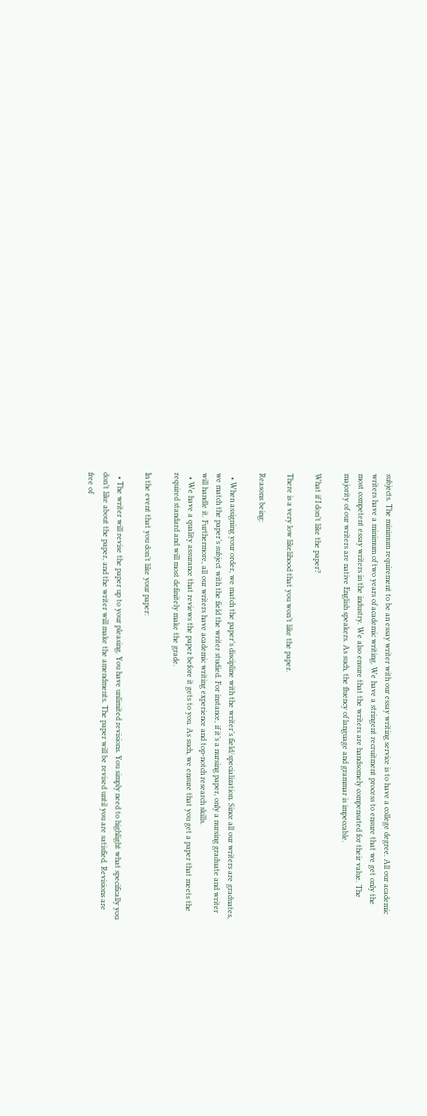subjects. The minimum requirement to be an essay writer with our essay writing service is to have a college degree. All our academic writers have a minimum of two years of academic writing. We have a stringent recruitment process to ensure that we get only the most competent essay writers in the industry. We also ensure that the writers are handsomely compensated for their value. The majority of our writers are native English speakers. As such, the fluency of language and grammar is impeccable.

What if I don’t like the paper?

There is a very low likelihood that you won’t like the paper.

Reasons being:

  • When assigning your order, we match the paper’s discipline with the writer’s field/specialization. Since all our writers are graduates, we match the paper’s subject with the field the writer studied. For instance, if it’s a nursing paper, only a nursing graduate and writer will handle it. Furthermore, all our writers have academic writing experience and top-notch research skills.
  • We have a quality assurance that reviews the paper before it gets to you. As such, we ensure that you get a paper that meets the required standard and will most definitely make the grade.

In the event that you don’t like your paper:

  • The writer will revise the paper up to your pleasing. You have unlimited revisions. You simply need to highlight what specifically you don’t like about the paper, and the writer will make the amendments. The paper will be revised until you are satisfied. Revisions are free of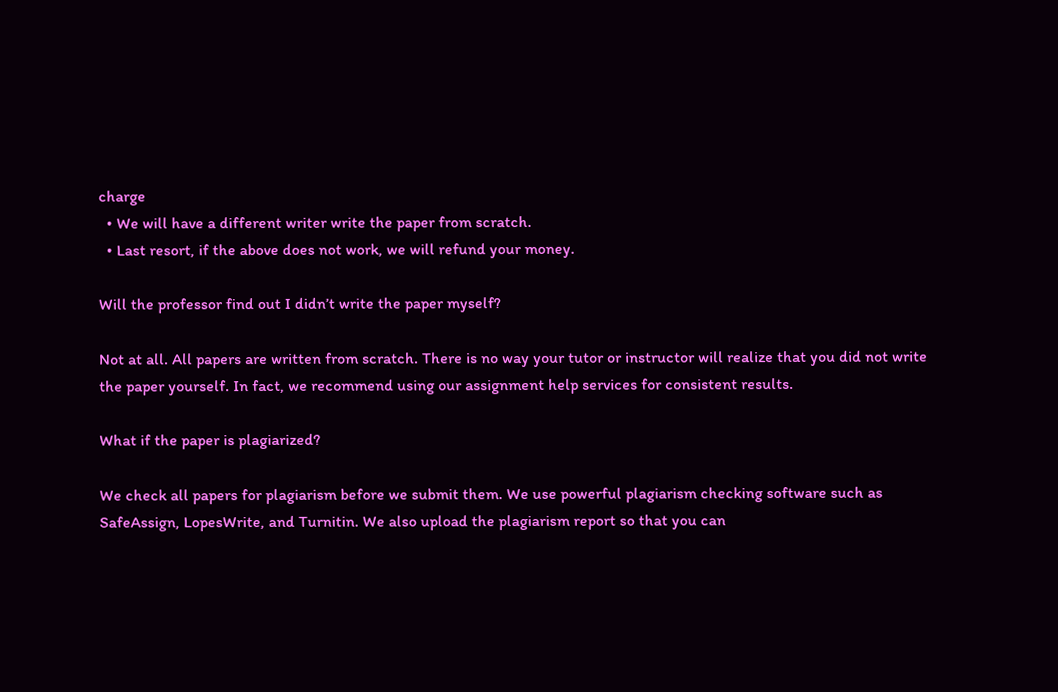charge
  • We will have a different writer write the paper from scratch.
  • Last resort, if the above does not work, we will refund your money.

Will the professor find out I didn’t write the paper myself?

Not at all. All papers are written from scratch. There is no way your tutor or instructor will realize that you did not write the paper yourself. In fact, we recommend using our assignment help services for consistent results.

What if the paper is plagiarized?

We check all papers for plagiarism before we submit them. We use powerful plagiarism checking software such as SafeAssign, LopesWrite, and Turnitin. We also upload the plagiarism report so that you can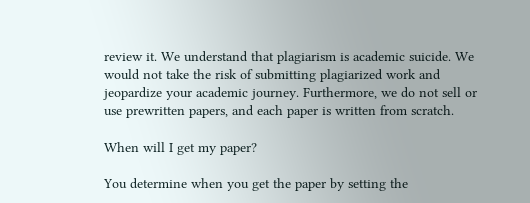review it. We understand that plagiarism is academic suicide. We would not take the risk of submitting plagiarized work and jeopardize your academic journey. Furthermore, we do not sell or use prewritten papers, and each paper is written from scratch.

When will I get my paper?

You determine when you get the paper by setting the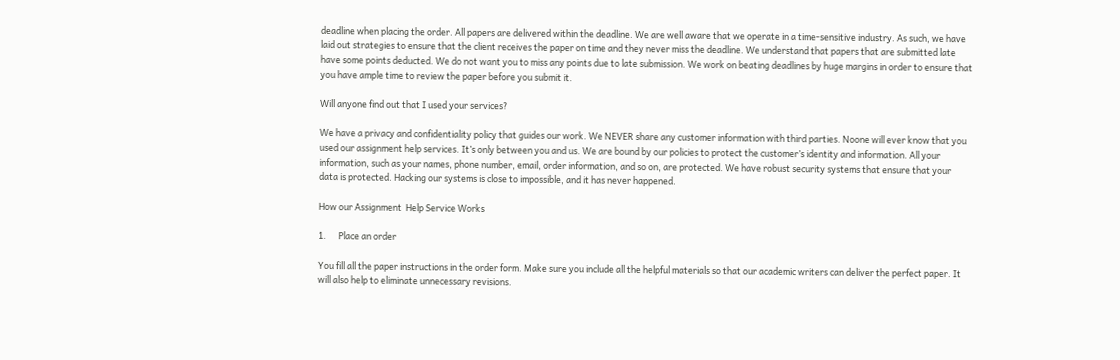deadline when placing the order. All papers are delivered within the deadline. We are well aware that we operate in a time-sensitive industry. As such, we have laid out strategies to ensure that the client receives the paper on time and they never miss the deadline. We understand that papers that are submitted late have some points deducted. We do not want you to miss any points due to late submission. We work on beating deadlines by huge margins in order to ensure that you have ample time to review the paper before you submit it.

Will anyone find out that I used your services?

We have a privacy and confidentiality policy that guides our work. We NEVER share any customer information with third parties. Noone will ever know that you used our assignment help services. It’s only between you and us. We are bound by our policies to protect the customer’s identity and information. All your information, such as your names, phone number, email, order information, and so on, are protected. We have robust security systems that ensure that your data is protected. Hacking our systems is close to impossible, and it has never happened.

How our Assignment  Help Service Works

1.      Place an order

You fill all the paper instructions in the order form. Make sure you include all the helpful materials so that our academic writers can deliver the perfect paper. It will also help to eliminate unnecessary revisions.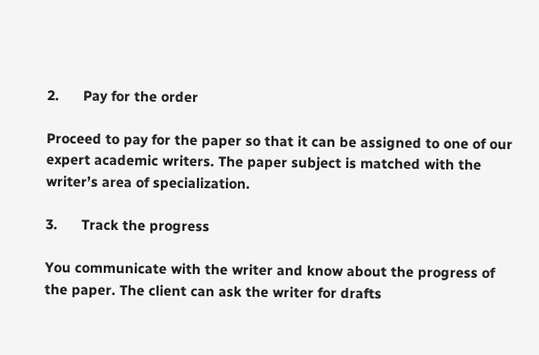2.      Pay for the order

Proceed to pay for the paper so that it can be assigned to one of our expert academic writers. The paper subject is matched with the writer’s area of specialization.

3.      Track the progress

You communicate with the writer and know about the progress of the paper. The client can ask the writer for drafts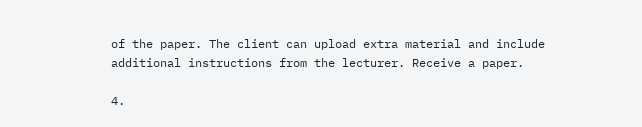of the paper. The client can upload extra material and include additional instructions from the lecturer. Receive a paper.

4.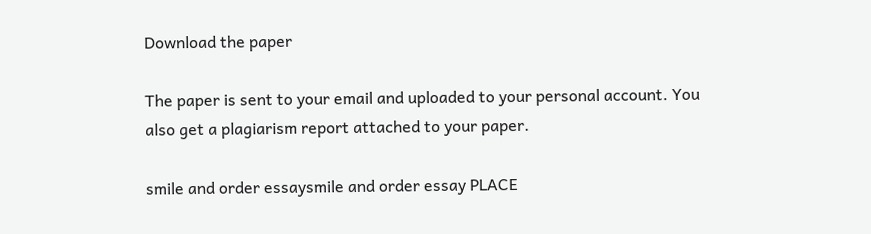Download the paper

The paper is sent to your email and uploaded to your personal account. You also get a plagiarism report attached to your paper.

smile and order essaysmile and order essay PLACE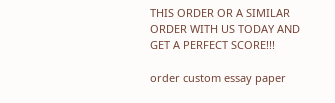THIS ORDER OR A SIMILAR ORDER WITH US TODAY AND GET A PERFECT SCORE!!!

order custom essay paper